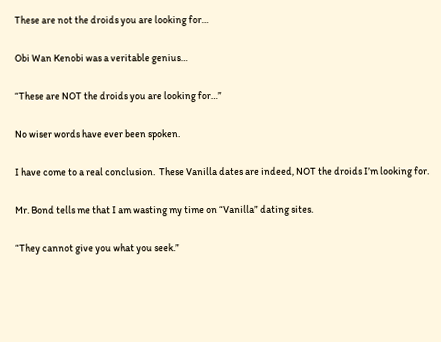These are not the droids you are looking for…

Obi Wan Kenobi was a veritable genius…

“These are NOT the droids you are looking for…”

No wiser words have ever been spoken.

I have come to a real conclusion.  These Vanilla dates are indeed, NOT the droids I’m looking for.

Mr. Bond tells me that I am wasting my time on “Vanilla” dating sites.

“They cannot give you what you seek.”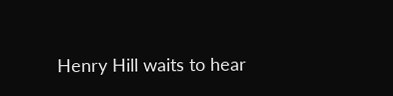Henry Hill waits to hear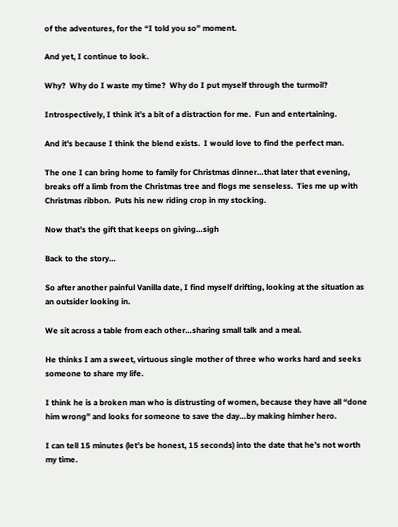of the adventures, for the “I told you so” moment.

And yet, I continue to look.

Why?  Why do I waste my time?  Why do I put myself through the turmoil?

Introspectively, I think it’s a bit of a distraction for me.  Fun and entertaining.

And it’s because I think the blend exists.  I would love to find the perfect man.

The one I can bring home to family for Christmas dinner…that later that evening, breaks off a limb from the Christmas tree and flogs me senseless.  Ties me up with Christmas ribbon.  Puts his new riding crop in my stocking.

Now that’s the gift that keeps on giving…sigh

Back to the story…

So after another painful Vanilla date, I find myself drifting, looking at the situation as an outsider looking in.

We sit across a table from each other…sharing small talk and a meal.

He thinks I am a sweet, virtuous single mother of three who works hard and seeks someone to share my life.

I think he is a broken man who is distrusting of women, because they have all “done him wrong” and looks for someone to save the day…by making himher hero.

I can tell 15 minutes (let’s be honest, 15 seconds) into the date that he’s not worth my time.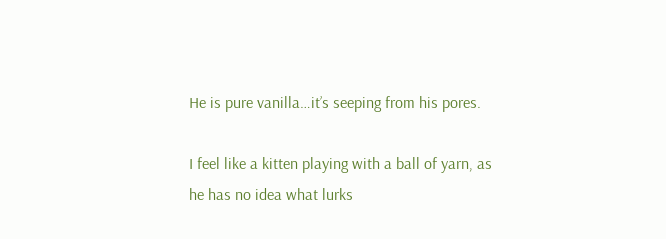He is pure vanilla…it’s seeping from his pores.

I feel like a kitten playing with a ball of yarn, as he has no idea what lurks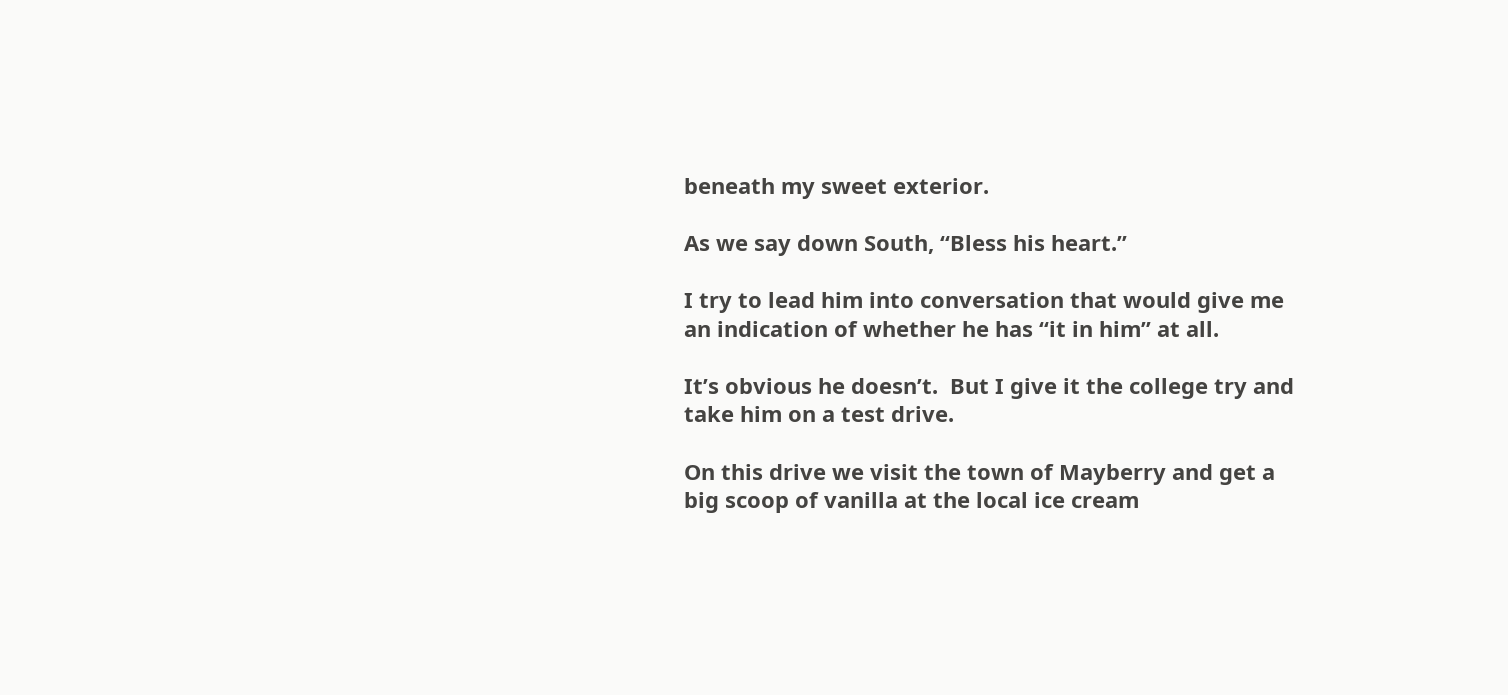beneath my sweet exterior.

As we say down South, “Bless his heart.”

I try to lead him into conversation that would give me an indication of whether he has “it in him” at all.

It’s obvious he doesn’t.  But I give it the college try and take him on a test drive.

On this drive we visit the town of Mayberry and get a big scoop of vanilla at the local ice cream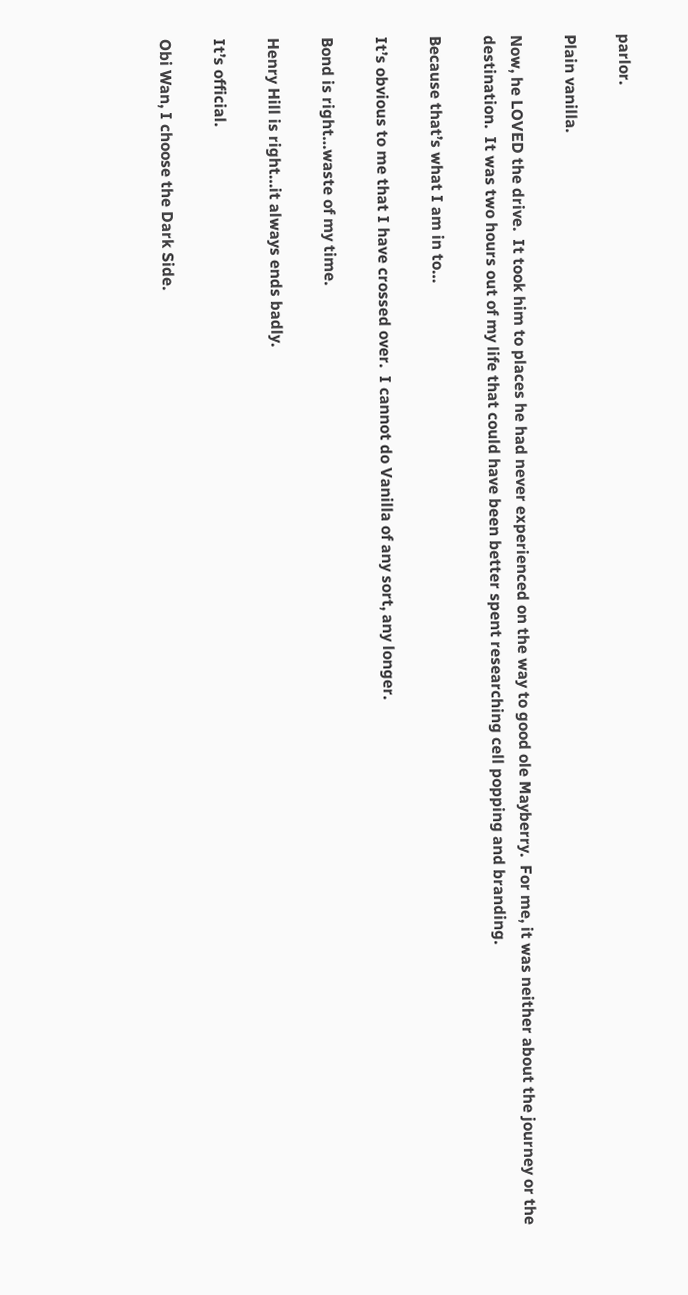parlor.

Plain vanilla.

Now, he LOVED the drive.  It took him to places he had never experienced on the way to good ole Mayberry.  For me, it was neither about the journey or the destination.  It was two hours out of my life that could have been better spent researching cell popping and branding.

Because that’s what I am in to…

It’s obvious to me that I have crossed over.  I cannot do Vanilla of any sort, any longer.

Bond is right…waste of my time.

Henry Hill is right…it always ends badly.

It’s official.

Obi Wan, I choose the Dark Side.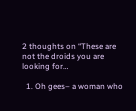2 thoughts on “These are not the droids you are looking for…

  1. Oh gees– a woman who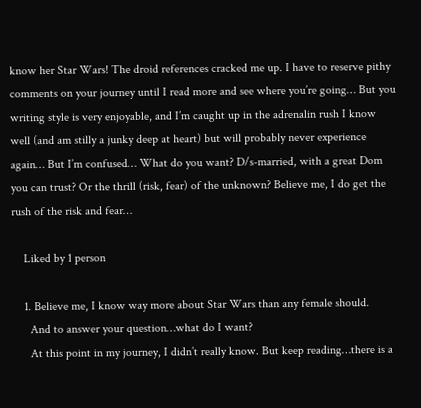know her Star Wars! The droid references cracked me up. I have to reserve pithy comments on your journey until I read more and see where you’re going… But you writing style is very enjoyable, and I’m caught up in the adrenalin rush I know well (and am stilly a junky deep at heart) but will probably never experience again… But I’m confused… What do you want? D/s-married, with a great Dom you can trust? Or the thrill (risk, fear) of the unknown? Believe me, I do get the rush of the risk and fear…

    Liked by 1 person

    1. Believe me, I know way more about Star Wars than any female should.
      And to answer your question…what do I want?
      At this point in my journey, I didn’t really know. But keep reading…there is a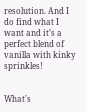resolution. And I do find what I want and it’s a perfect blend of vanilla with kinky sprinkles!


What's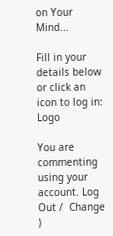on Your Mind...

Fill in your details below or click an icon to log in: Logo

You are commenting using your account. Log Out /  Change )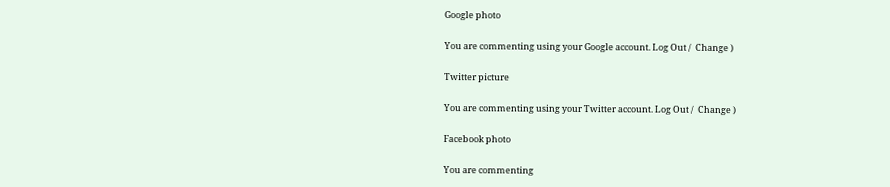Google photo

You are commenting using your Google account. Log Out /  Change )

Twitter picture

You are commenting using your Twitter account. Log Out /  Change )

Facebook photo

You are commenting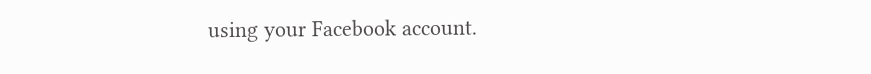using your Facebook account.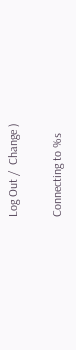Log Out /  Change )

Connecting to %s